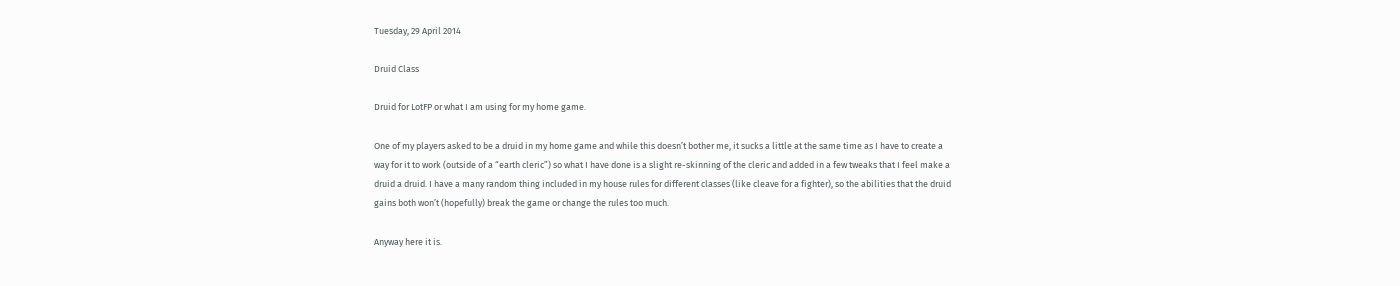Tuesday, 29 April 2014

Druid Class

Druid for LotFP or what I am using for my home game.

One of my players asked to be a druid in my home game and while this doesn’t bother me, it sucks a little at the same time as I have to create a way for it to work (outside of a “earth cleric”) so what I have done is a slight re-skinning of the cleric and added in a few tweaks that I feel make a druid a druid. I have a many random thing included in my house rules for different classes (like cleave for a fighter), so the abilities that the druid gains both won’t (hopefully) break the game or change the rules too much.

Anyway here it is.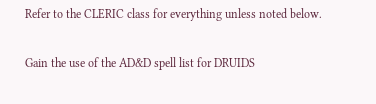Refer to the CLERIC class for everything unless noted below.

Gain the use of the AD&D spell list for DRUIDS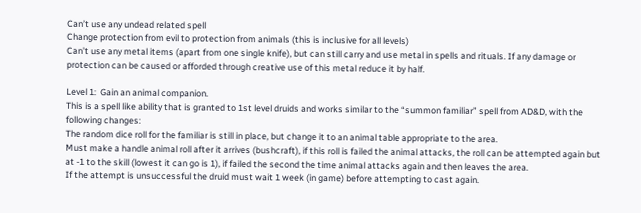Can’t use any undead related spell
Change protection from evil to protection from animals (this is inclusive for all levels)
Can’t use any metal items (apart from one single knife), but can still carry and use metal in spells and rituals. If any damage or protection can be caused or afforded through creative use of this metal reduce it by half.

Level 1:  Gain an animal companion.
This is a spell like ability that is granted to 1st level druids and works similar to the “summon familiar” spell from AD&D, with the following changes:
The random dice roll for the familiar is still in place, but change it to an animal table appropriate to the area.
Must make a handle animal roll after it arrives (bushcraft), if this roll is failed the animal attacks, the roll can be attempted again but at -1 to the skill (lowest it can go is 1), if failed the second the time animal attacks again and then leaves the area.
If the attempt is unsuccessful the druid must wait 1 week (in game) before attempting to cast again.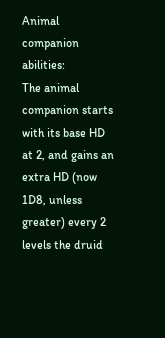Animal companion abilities:
The animal companion starts with its base HD at 2, and gains an extra HD (now 1D8, unless greater) every 2 levels the druid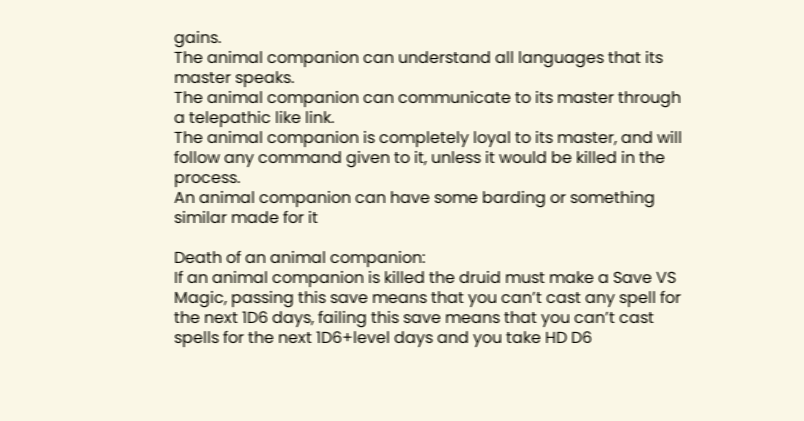gains.
The animal companion can understand all languages that its master speaks.
The animal companion can communicate to its master through a telepathic like link.
The animal companion is completely loyal to its master, and will follow any command given to it, unless it would be killed in the process.
An animal companion can have some barding or something similar made for it

Death of an animal companion:
If an animal companion is killed the druid must make a Save VS Magic, passing this save means that you can’t cast any spell for the next 1D6 days, failing this save means that you can’t cast spells for the next 1D6+level days and you take HD D6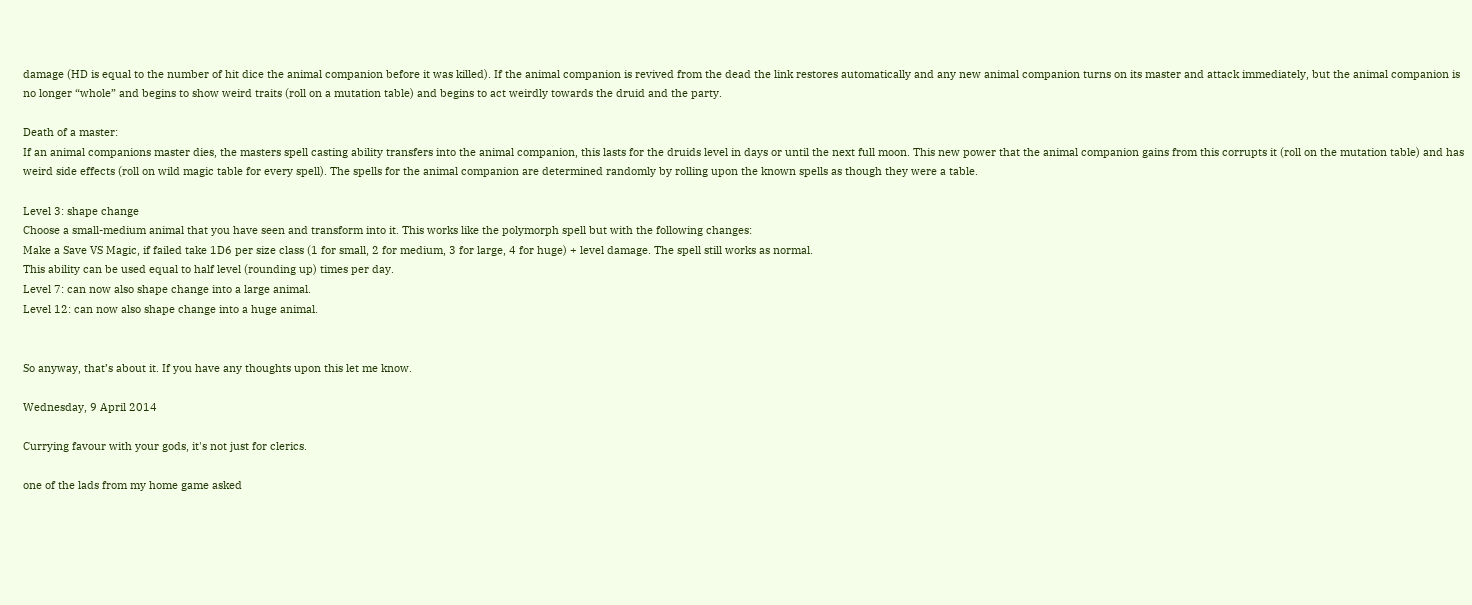damage (HD is equal to the number of hit dice the animal companion before it was killed). If the animal companion is revived from the dead the link restores automatically and any new animal companion turns on its master and attack immediately, but the animal companion is no longer “whole” and begins to show weird traits (roll on a mutation table) and begins to act weirdly towards the druid and the party.

Death of a master:
If an animal companions master dies, the masters spell casting ability transfers into the animal companion, this lasts for the druids level in days or until the next full moon. This new power that the animal companion gains from this corrupts it (roll on the mutation table) and has weird side effects (roll on wild magic table for every spell). The spells for the animal companion are determined randomly by rolling upon the known spells as though they were a table.

Level 3: shape change
Choose a small-medium animal that you have seen and transform into it. This works like the polymorph spell but with the following changes:
Make a Save VS Magic, if failed take 1D6 per size class (1 for small, 2 for medium, 3 for large, 4 for huge) + level damage. The spell still works as normal.
This ability can be used equal to half level (rounding up) times per day.
Level 7: can now also shape change into a large animal.
Level 12: can now also shape change into a huge animal.


So anyway, that’s about it. If you have any thoughts upon this let me know.

Wednesday, 9 April 2014

Currying favour with your gods, it's not just for clerics.

one of the lads from my home game asked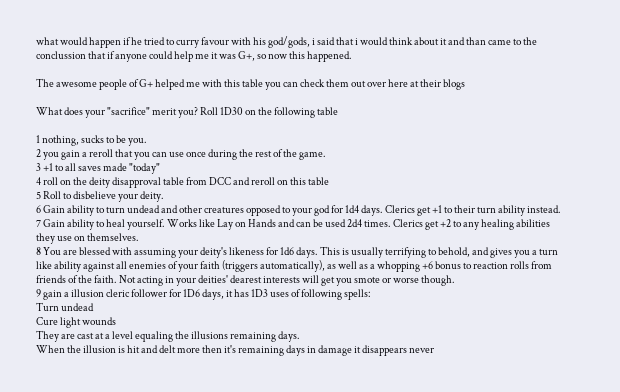what would happen if he tried to curry favour with his god/gods, i said that i would think about it and than came to the conclussion that if anyone could help me it was G+, so now this happened.

The awesome people of G+ helped me with this table you can check them out over here at their blogs

What does your "sacrifice" merit you? Roll 1D30 on the following table

1 nothing, sucks to be you.
2 you gain a reroll that you can use once during the rest of the game.
3 +1 to all saves made "today"
4 roll on the deity disapproval table from DCC and reroll on this table
5 Roll to disbelieve your deity.
6 Gain ability to turn undead and other creatures opposed to your god for 1d4 days. Clerics get +1 to their turn ability instead.
7 Gain ability to heal yourself. Works like Lay on Hands and can be used 2d4 times. Clerics get +2 to any healing abilities they use on themselves.
8 You are blessed with assuming your deity's likeness for 1d6 days. This is usually terrifying to behold, and gives you a turn like ability against all enemies of your faith (triggers automatically), as well as a whopping +6 bonus to reaction rolls from friends of the faith. Not acting in your deities' dearest interests will get you smote or worse though.
9 gain a illusion cleric follower for 1D6 days, it has 1D3 uses of following spells:
Turn undead
Cure light wounds
They are cast at a level equaling the illusions remaining days.
When the illusion is hit and delt more then it's remaining days in damage it disappears never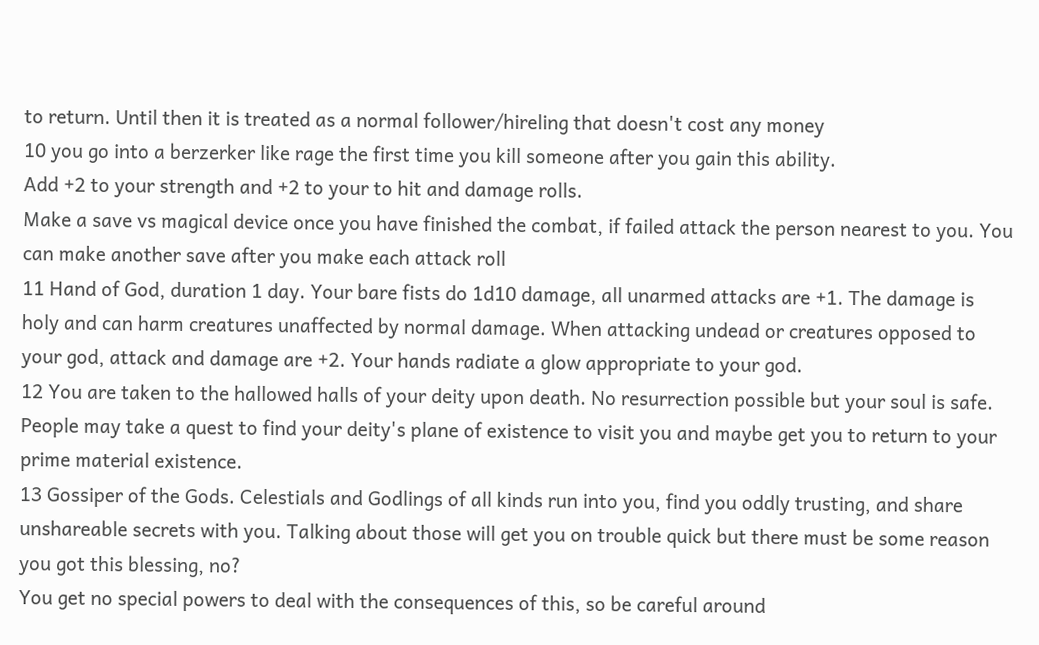to return. Until then it is treated as a normal follower/hireling that doesn't cost any money
10 you go into a berzerker like rage the first time you kill someone after you gain this ability.
Add +2 to your strength and +2 to your to hit and damage rolls.
Make a save vs magical device once you have finished the combat, if failed attack the person nearest to you. You can make another save after you make each attack roll
11 Hand of God, duration 1 day. Your bare fists do 1d10 damage, all unarmed attacks are +1. The damage is holy and can harm creatures unaffected by normal damage. When attacking undead or creatures opposed to your god, attack and damage are +2. Your hands radiate a glow appropriate to your god.
12 You are taken to the hallowed halls of your deity upon death. No resurrection possible but your soul is safe. People may take a quest to find your deity's plane of existence to visit you and maybe get you to return to your prime material existence.
13 Gossiper of the Gods. Celestials and Godlings of all kinds run into you, find you oddly trusting, and share unshareable secrets with you. Talking about those will get you on trouble quick but there must be some reason you got this blessing, no?
You get no special powers to deal with the consequences of this, so be careful around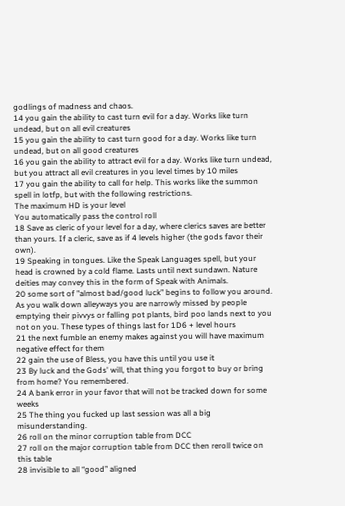godlings of madness and chaos.
14 you gain the ability to cast turn evil for a day. Works like turn undead, but on all evil creatures
15 you gain the ability to cast turn good for a day. Works like turn undead, but on all good creatures
16 you gain the ability to attract evil for a day. Works like turn undead, but you attract all evil creatures in you level times by 10 miles
17 you gain the ability to call for help. This works like the summon spell in lotfp, but with the following restrictions.
The maximum HD is your level
You automatically pass the control roll
18 Save as cleric of your level for a day, where clerics saves are better than yours. If a cleric, save as if 4 levels higher (the gods favor their own).
19 Speaking in tongues. Like the Speak Languages spell, but your head is crowned by a cold flame. Lasts until next sundawn. Nature deities may convey this in the form of Speak with Animals.
20 some sort of "almost bad/good luck" begins to follow you around. As you walk down alleyways you are narrowly missed by people emptying their pivvys or falling pot plants, bird poo lands next to you not on you. These types of things last for 1D6 + level hours
21 the next fumble an enemy makes against you will have maximum negative effect for them
22 gain the use of Bless, you have this until you use it
23 By luck and the Gods' will, that thing you forgot to buy or bring from home? You remembered.
24 A bank error in your favor that will not be tracked down for some weeks
25 The thing you fucked up last session was all a big misunderstanding.
26 roll on the minor corruption table from DCC
27 roll on the major corruption table from DCC then reroll twice on this table
28 invisible to all “good” aligned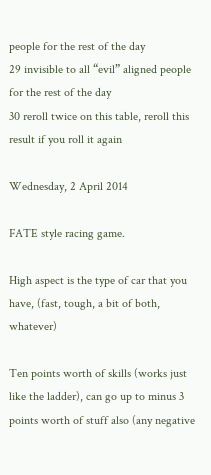people for the rest of the day
29 invisible to all “evil” aligned people for the rest of the day
30 reroll twice on this table, reroll this result if you roll it again

Wednesday, 2 April 2014

FATE style racing game.

High aspect is the type of car that you have, (fast, tough, a bit of both, whatever)

Ten points worth of skills (works just like the ladder), can go up to minus 3 points worth of stuff also (any negative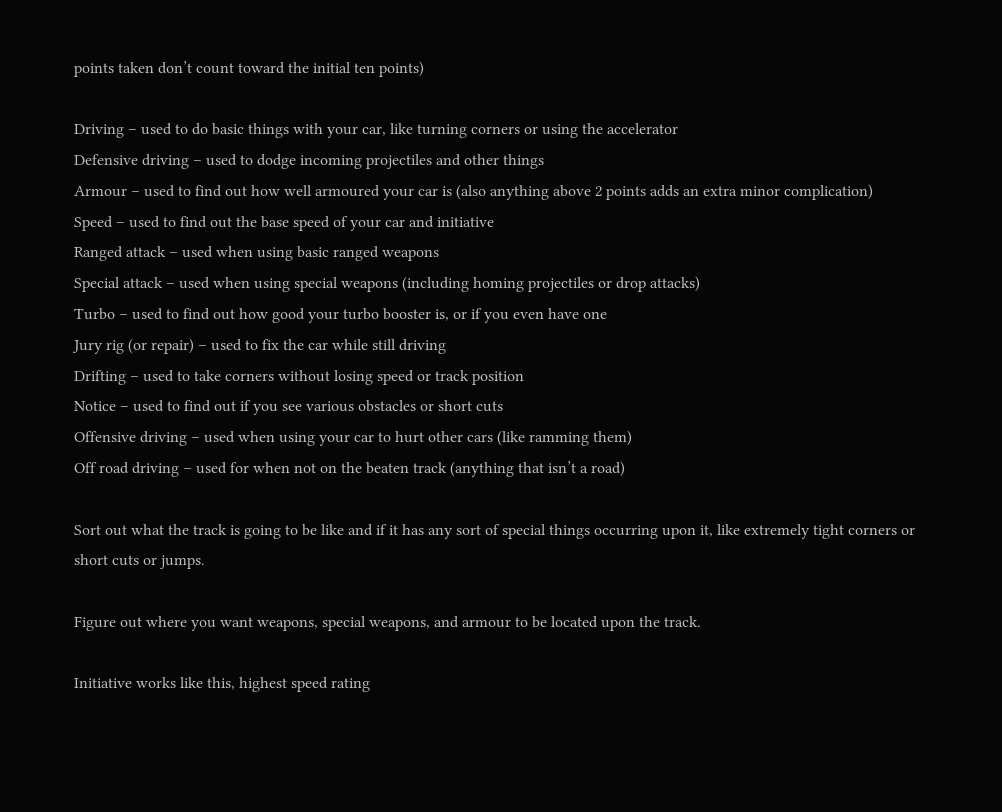points taken don’t count toward the initial ten points)

Driving – used to do basic things with your car, like turning corners or using the accelerator
Defensive driving – used to dodge incoming projectiles and other things
Armour – used to find out how well armoured your car is (also anything above 2 points adds an extra minor complication)
Speed – used to find out the base speed of your car and initiative
Ranged attack – used when using basic ranged weapons
Special attack – used when using special weapons (including homing projectiles or drop attacks)
Turbo – used to find out how good your turbo booster is, or if you even have one
Jury rig (or repair) – used to fix the car while still driving
Drifting – used to take corners without losing speed or track position
Notice – used to find out if you see various obstacles or short cuts
Offensive driving – used when using your car to hurt other cars (like ramming them)
Off road driving – used for when not on the beaten track (anything that isn’t a road)

Sort out what the track is going to be like and if it has any sort of special things occurring upon it, like extremely tight corners or short cuts or jumps.

Figure out where you want weapons, special weapons, and armour to be located upon the track.

Initiative works like this, highest speed rating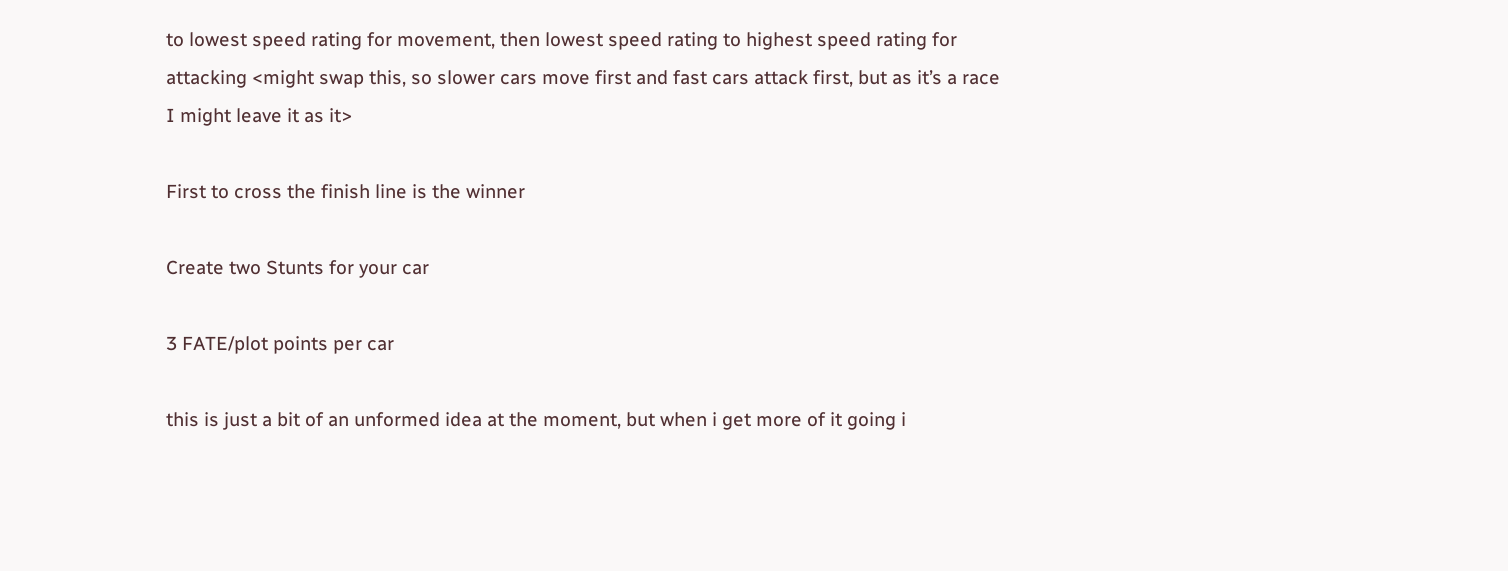to lowest speed rating for movement, then lowest speed rating to highest speed rating for attacking <might swap this, so slower cars move first and fast cars attack first, but as it’s a race I might leave it as it>

First to cross the finish line is the winner

Create two Stunts for your car

3 FATE/plot points per car

this is just a bit of an unformed idea at the moment, but when i get more of it going i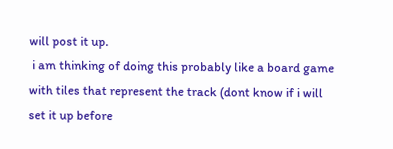will post it up.
 i am thinking of doing this probably like a board game with tiles that represent the track (dont know if i will set it up before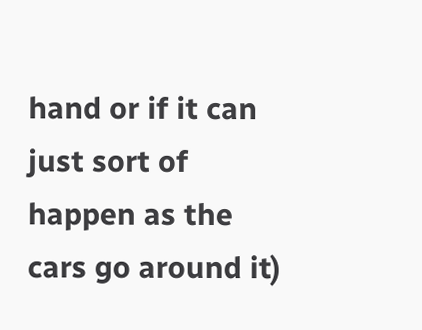hand or if it can just sort of happen as the cars go around it)